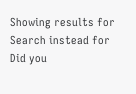Showing results for
Search instead for
Did you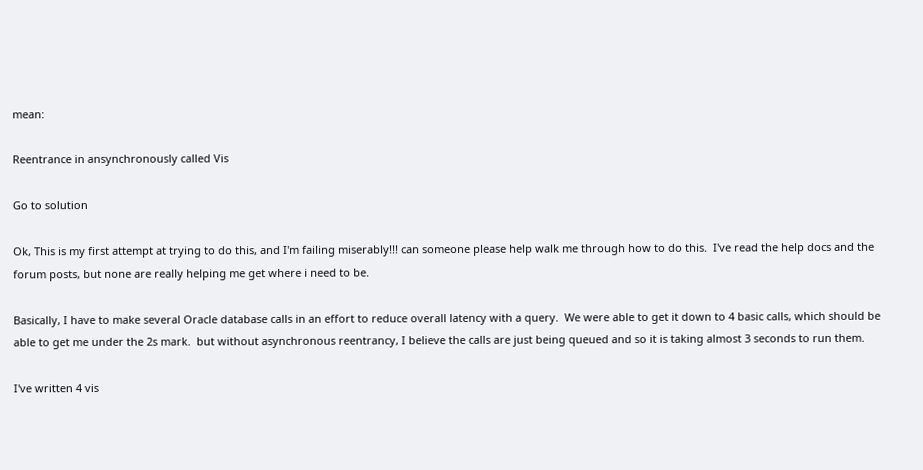mean:

Reentrance in ansynchronously called Vis

Go to solution

Ok, This is my first attempt at trying to do this, and I'm failing miserably!!! can someone please help walk me through how to do this.  I've read the help docs and the forum posts, but none are really helping me get where i need to be.

Basically, I have to make several Oracle database calls in an effort to reduce overall latency with a query.  We were able to get it down to 4 basic calls, which should be able to get me under the 2s mark.  but without asynchronous reentrancy, I believe the calls are just being queued and so it is taking almost 3 seconds to run them.

I've written 4 vis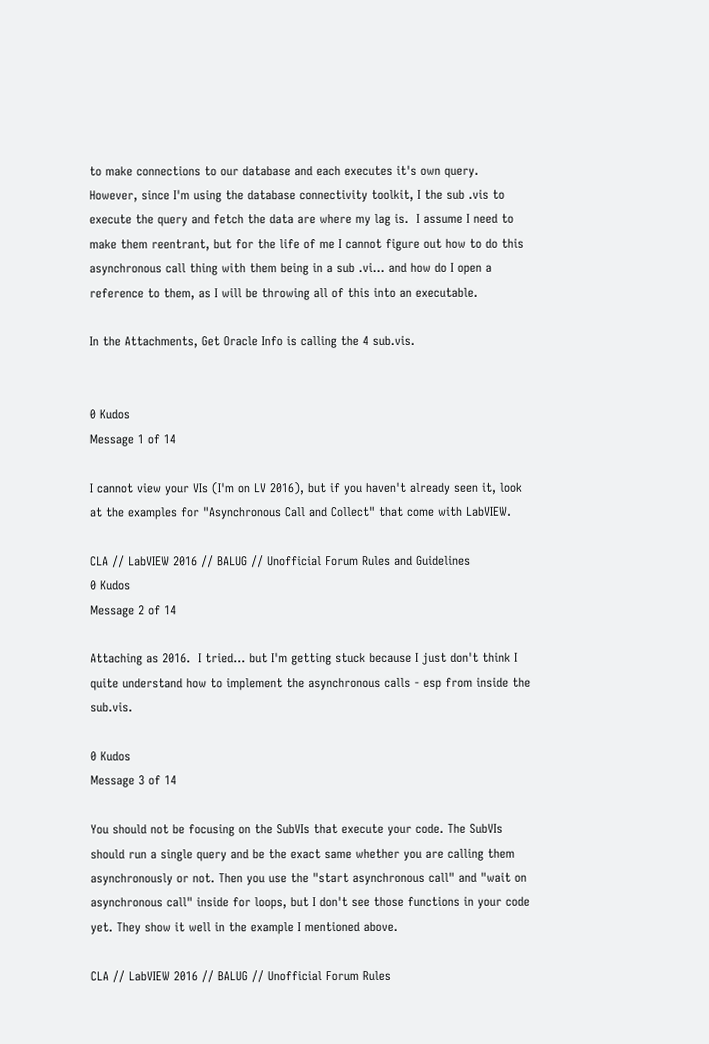to make connections to our database and each executes it's own query.  However, since I'm using the database connectivity toolkit, I the sub .vis to execute the query and fetch the data are where my lag is.  I assume I need to make them reentrant, but for the life of me I cannot figure out how to do this asynchronous call thing with them being in a sub .vi... and how do I open a reference to them, as I will be throwing all of this into an executable.

In the Attachments, Get Oracle Info is calling the 4 sub.vis.


0 Kudos
Message 1 of 14

I cannot view your VIs (I'm on LV 2016), but if you haven't already seen it, look at the examples for "Asynchronous Call and Collect" that come with LabVIEW.

CLA // LabVIEW 2016 // BALUG // Unofficial Forum Rules and Guidelines
0 Kudos
Message 2 of 14

Attaching as 2016.  I tried... but I'm getting stuck because I just don't think I quite understand how to implement the asynchronous calls - esp from inside the sub.vis.

0 Kudos
Message 3 of 14

You should not be focusing on the SubVIs that execute your code. The SubVIs should run a single query and be the exact same whether you are calling them asynchronously or not. Then you use the "start asynchronous call" and "wait on asynchronous call" inside for loops, but I don't see those functions in your code yet. They show it well in the example I mentioned above.

CLA // LabVIEW 2016 // BALUG // Unofficial Forum Rules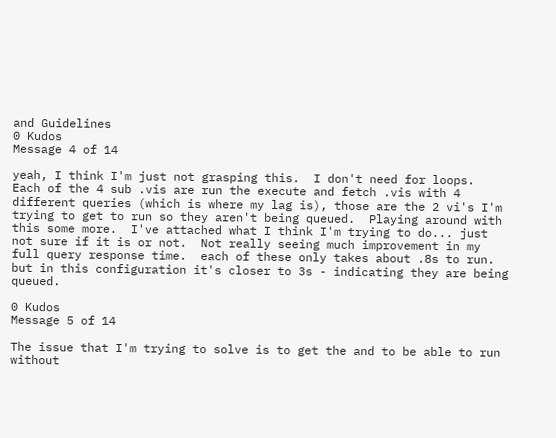and Guidelines
0 Kudos
Message 4 of 14

yeah, I think I'm just not grasping this.  I don't need for loops.  Each of the 4 sub .vis are run the execute and fetch .vis with 4 different queries (which is where my lag is), those are the 2 vi's I'm trying to get to run so they aren't being queued.  Playing around with this some more.  I've attached what I think I'm trying to do... just not sure if it is or not.  Not really seeing much improvement in my full query response time.  each of these only takes about .8s to run.  but in this configuration it's closer to 3s - indicating they are being queued.

0 Kudos
Message 5 of 14

The issue that I'm trying to solve is to get the and to be able to run without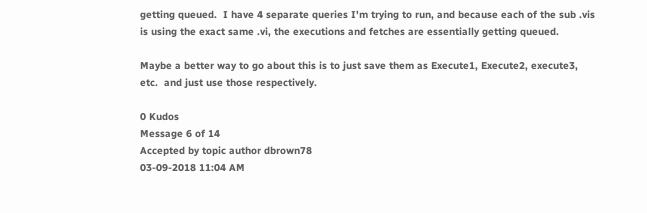getting queued.  I have 4 separate queries I'm trying to run, and because each of the sub .vis is using the exact same .vi, the executions and fetches are essentially getting queued.

Maybe a better way to go about this is to just save them as Execute1, Execute2, execute3, etc.  and just use those respectively.

0 Kudos
Message 6 of 14
Accepted by topic author dbrown78
03-09-2018 11:04 AM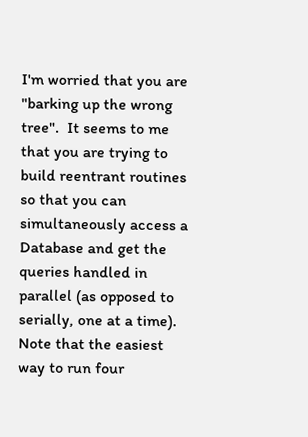I'm worried that you are "barking up the wrong tree".  It seems to me that you are trying to build reentrant routines so that you can simultaneously access a Database and get the queries handled in parallel (as opposed to serially, one at a time).  Note that the easiest way to run four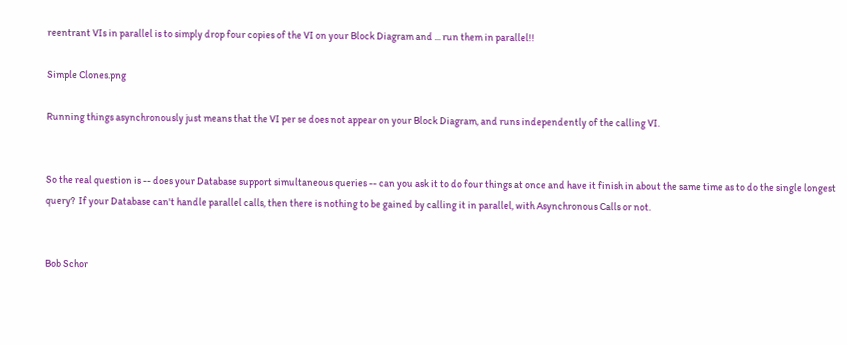reentrant VIs in parallel is to simply drop four copies of the VI on your Block Diagram and ... run them in parallel!!

Simple Clones.png

Running things asynchronously just means that the VI per se does not appear on your Block Diagram, and runs independently of the calling VI.


So the real question is -- does your Database support simultaneous queries -- can you ask it to do four things at once and have it finish in about the same time as to do the single longest query?  If your Database can't handle parallel calls, then there is nothing to be gained by calling it in parallel, with Asynchronous Calls or not.


Bob Schor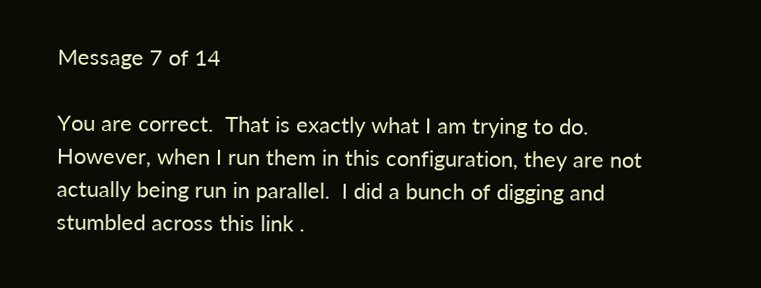Message 7 of 14

You are correct.  That is exactly what I am trying to do.  However, when I run them in this configuration, they are not actually being run in parallel.  I did a bunch of digging and stumbled across this link .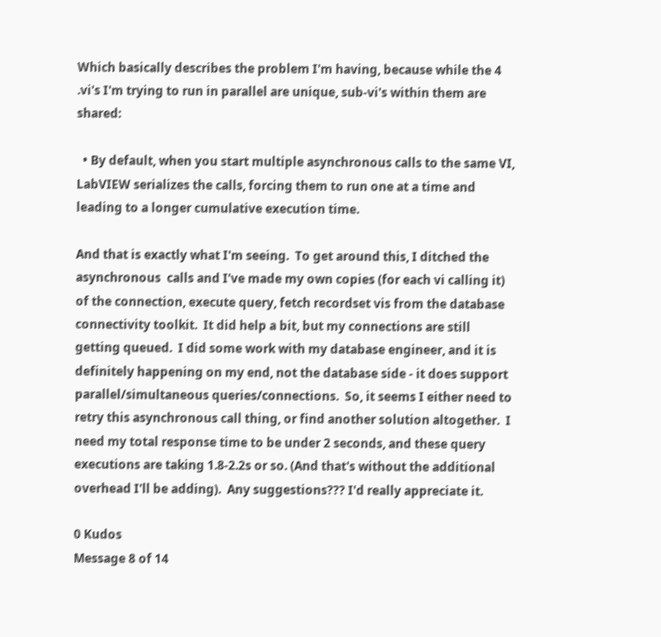Which basically describes the problem I'm having, because while the 4 .vi's I'm trying to run in parallel are unique, sub-vi's within them are shared:

  • By default, when you start multiple asynchronous calls to the same VI, LabVIEW serializes the calls, forcing them to run one at a time and leading to a longer cumulative execution time.

And that is exactly what I'm seeing.  To get around this, I ditched the asynchronous  calls and I've made my own copies (for each vi calling it) of the connection, execute query, fetch recordset vis from the database connectivity toolkit.  It did help a bit, but my connections are still getting queued.  I did some work with my database engineer, and it is definitely happening on my end, not the database side - it does support parallel/simultaneous queries/connections.  So, it seems I either need to retry this asynchronous call thing, or find another solution altogether.  I need my total response time to be under 2 seconds, and these query executions are taking 1.8-2.2s or so. (And that's without the additional overhead I'll be adding).  Any suggestions??? I'd really appreciate it.

0 Kudos
Message 8 of 14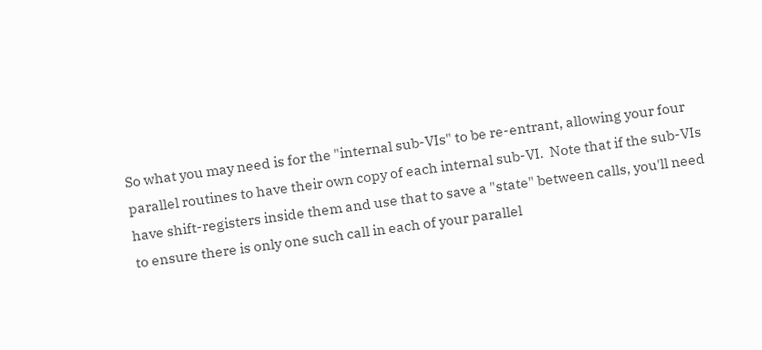So what you may need is for the "internal sub-VIs" to be re-entrant, allowing your four parallel routines to have their own copy of each internal sub-VI.  Note that if the sub-VIs have shift-registers inside them and use that to save a "state" between calls, you'll need to ensure there is only one such call in each of your parallel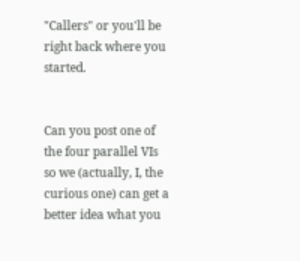"Callers" or you'll be right back where you started.


Can you post one of the four parallel VIs so we (actually, I, the curious one) can get a better idea what you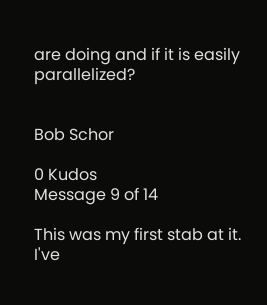are doing and if it is easily parallelized?


Bob Schor

0 Kudos
Message 9 of 14

This was my first stab at it.  I've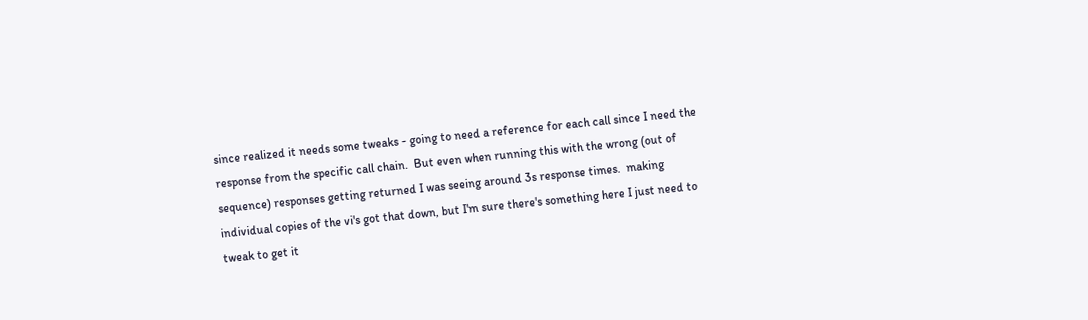since realized it needs some tweaks - going to need a reference for each call since I need the response from the specific call chain.  But even when running this with the wrong (out of sequence) responses getting returned I was seeing around 3s response times.  making individual copies of the vi's got that down, but I'm sure there's something here I just need to tweak to get it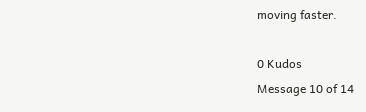moving faster.

0 Kudos
Message 10 of 14